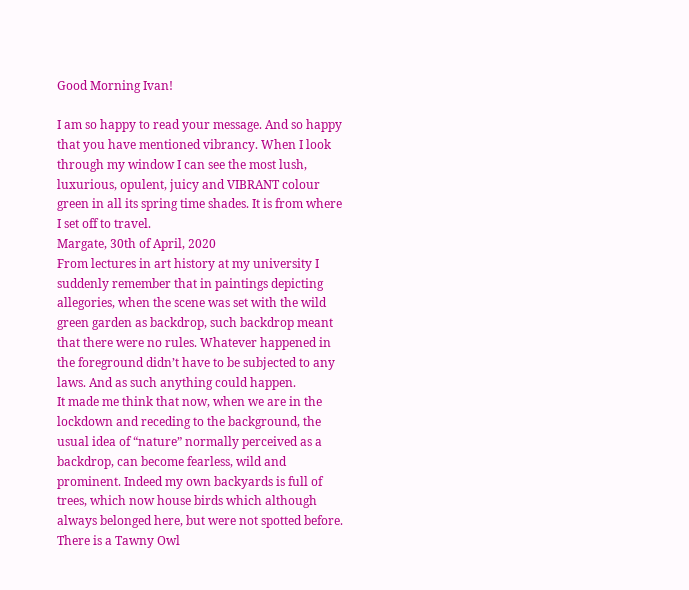Good Morning Ivan!

I am so happy to read your message. And so happy that you have mentioned vibrancy. When I look through my window I can see the most lush, luxurious, opulent, juicy and VIBRANT colour green in all its spring time shades. It is from where I set off to travel.
Margate, 30th of April, 2020
From lectures in art history at my university I suddenly remember that in paintings depicting allegories, when the scene was set with the wild green garden as backdrop, such backdrop meant that there were no rules. Whatever happened in the foreground didn’t have to be subjected to any laws. And as such anything could happen.
It made me think that now, when we are in the lockdown and receding to the background, the usual idea of “nature” normally perceived as a backdrop, can become fearless, wild and prominent. Indeed my own backyards is full of trees, which now house birds which although always belonged here, but were not spotted before. There is a Tawny Owl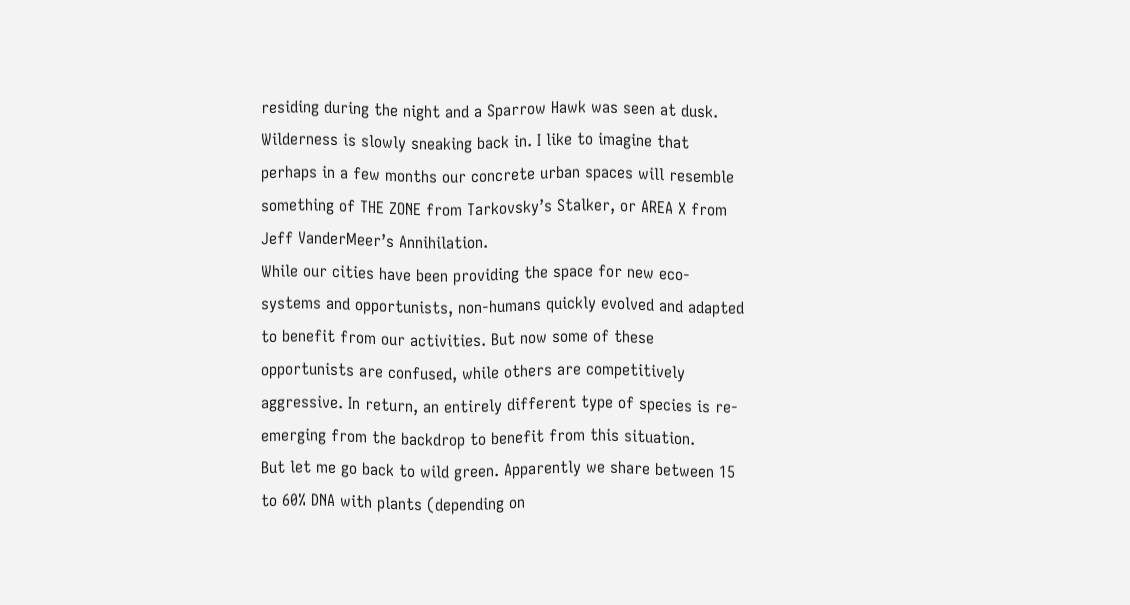residing during the night and a Sparrow Hawk was seen at dusk.
Wilderness is slowly sneaking back in. I like to imagine that perhaps in a few months our concrete urban spaces will resemble something of THE ZONE from Tarkovsky’s Stalker, or AREA X from Jeff VanderMeer’s Annihilation.
While our cities have been providing the space for new eco-systems and opportunists, non-humans quickly evolved and adapted to benefit from our activities. But now some of these opportunists are confused, while others are competitively aggressive. In return, an entirely different type of species is re-emerging from the backdrop to benefit from this situation.
But let me go back to wild green. Apparently we share between 15 to 60% DNA with plants (depending on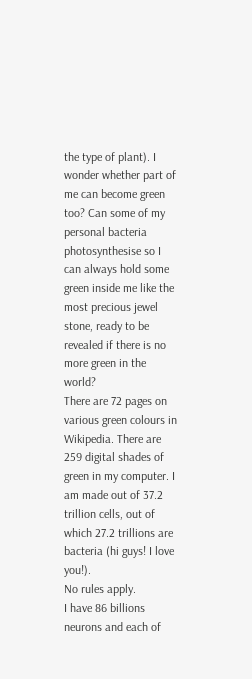the type of plant). I wonder whether part of me can become green too? Can some of my personal bacteria photosynthesise so I can always hold some green inside me like the most precious jewel stone, ready to be revealed if there is no more green in the world?
There are 72 pages on various green colours in Wikipedia. There are 259 digital shades of green in my computer. I am made out of 37.2 trillion cells, out of which 27.2 trillions are bacteria (hi guys! I love you!).
No rules apply.
I have 86 billions neurons and each of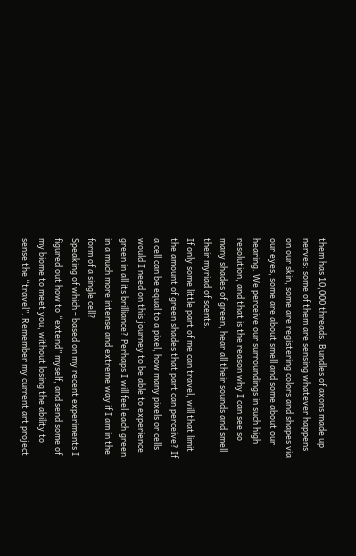them has 10,000 threads. Bundles of axons made up nerves: some of them are sensing whatever happens on our skin, some are registering colors and shapes via our eyes, some are about smell and some about our hearing. We perceive our surroundings in such high resolution, and that is the reason why I can see so many shades of green, hear all their sounds and smell their myriad of scents.
If only some little part of me can travel, will that limit the amount of green shades that part can perceive? If a cell can be equal to a pixel, how many pixels or cells would I need on this journey to be able to experience green in all its brilliance? Perhaps I will feel each green in a much more intense and extreme way if I am in the form of a single cell?
Speaking of which - based on my recent experiments I figured out how to “extend” myself, and send some of my biome to meet you, without losing the ability to sense the “travel”. Remember my current art project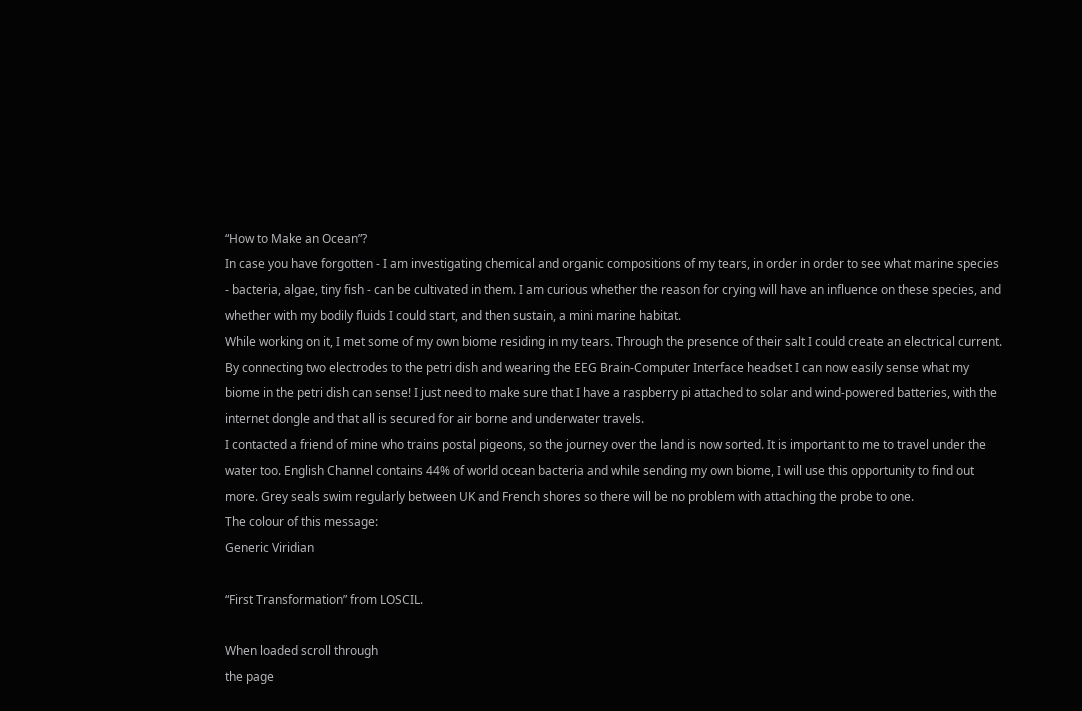“How to Make an Ocean”?
In case you have forgotten - I am investigating chemical and organic compositions of my tears, in order in order to see what marine species - bacteria, algae, tiny fish - can be cultivated in them. I am curious whether the reason for crying will have an influence on these species, and whether with my bodily fluids I could start, and then sustain, a mini marine habitat.
While working on it, I met some of my own biome residing in my tears. Through the presence of their salt I could create an electrical current. By connecting two electrodes to the petri dish and wearing the EEG Brain-Computer Interface headset I can now easily sense what my biome in the petri dish can sense! I just need to make sure that I have a raspberry pi attached to solar and wind-powered batteries, with the internet dongle and that all is secured for air borne and underwater travels.
I contacted a friend of mine who trains postal pigeons, so the journey over the land is now sorted. It is important to me to travel under the water too. English Channel contains 44% of world ocean bacteria and while sending my own biome, I will use this opportunity to find out more. Grey seals swim regularly between UK and French shores so there will be no problem with attaching the probe to one.
The colour of this message:
Generic Viridian

“First Transformation” from LOSCIL.

When loaded scroll through
the page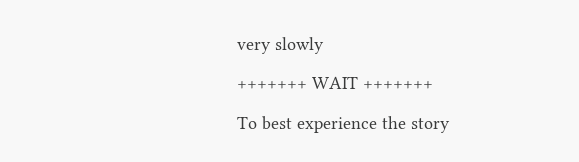very slowly

+++++++ WAIT +++++++

To best experience the story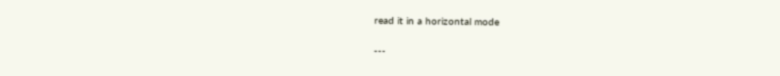read it in a horizontal mode

---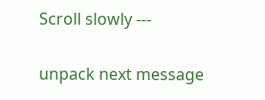Scroll slowly ---

unpack next message